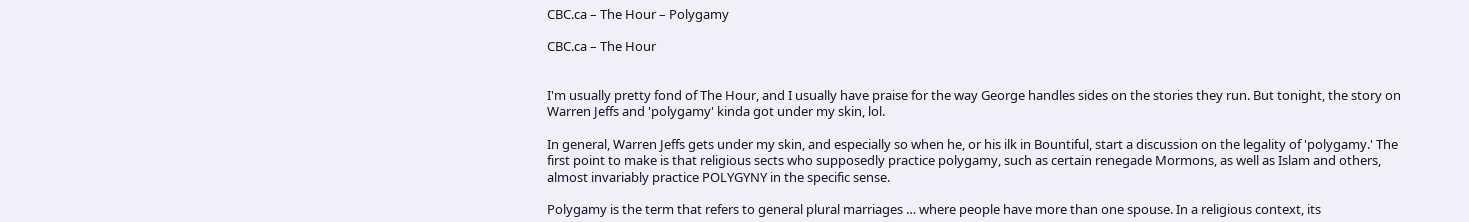CBC.ca – The Hour – Polygamy

CBC.ca – The Hour


I'm usually pretty fond of The Hour, and I usually have praise for the way George handles sides on the stories they run. But tonight, the story on Warren Jeffs and 'polygamy' kinda got under my skin, lol.

In general, Warren Jeffs gets under my skin, and especially so when he, or his ilk in Bountiful, start a discussion on the legality of 'polygamy.' The first point to make is that religious sects who supposedly practice polygamy, such as certain renegade Mormons, as well as Islam and others, almost invariably practice POLYGYNY in the specific sense.

Polygamy is the term that refers to general plural marriages … where people have more than one spouse. In a religious context, its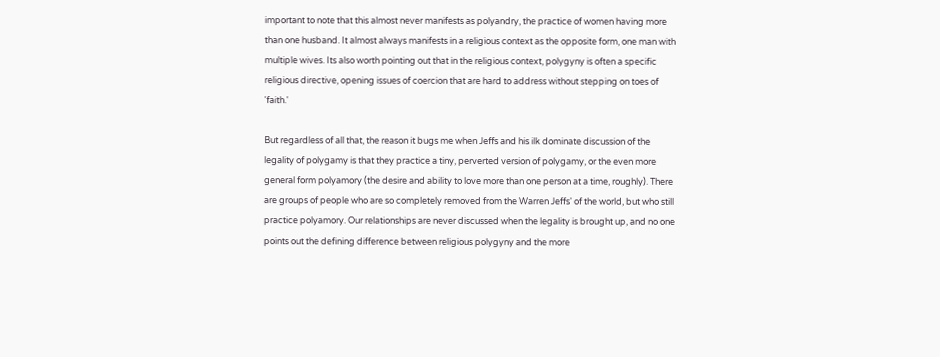important to note that this almost never manifests as polyandry, the practice of women having more than one husband. It almost always manifests in a religious context as the opposite form, one man with multiple wives. Its also worth pointing out that in the religious context, polygyny is often a specific religious directive, opening issues of coercion that are hard to address without stepping on toes of 'faith.'

But regardless of all that, the reason it bugs me when Jeffs and his ilk dominate discussion of the legality of polygamy is that they practice a tiny, perverted version of polygamy, or the even more general form polyamory (the desire and ability to love more than one person at a time, roughly). There are groups of people who are so completely removed from the Warren Jeffs' of the world, but who still practice polyamory. Our relationships are never discussed when the legality is brought up, and no one points out the defining difference between religious polygyny and the more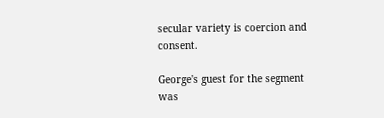secular variety is coercion and consent.

George's guest for the segment was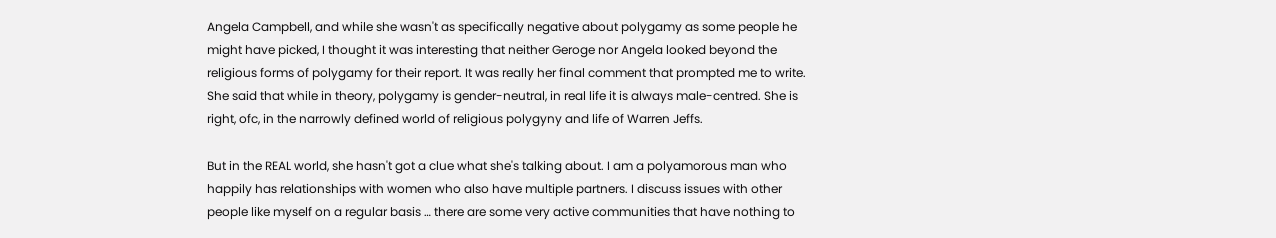Angela Campbell, and while she wasn't as specifically negative about polygamy as some people he might have picked, I thought it was interesting that neither Geroge nor Angela looked beyond the religious forms of polygamy for their report. It was really her final comment that prompted me to write. She said that while in theory, polygamy is gender-neutral, in real life it is always male-centred. She is right, ofc, in the narrowly defined world of religious polygyny and life of Warren Jeffs.

But in the REAL world, she hasn't got a clue what she's talking about. I am a polyamorous man who happily has relationships with women who also have multiple partners. I discuss issues with other people like myself on a regular basis … there are some very active communities that have nothing to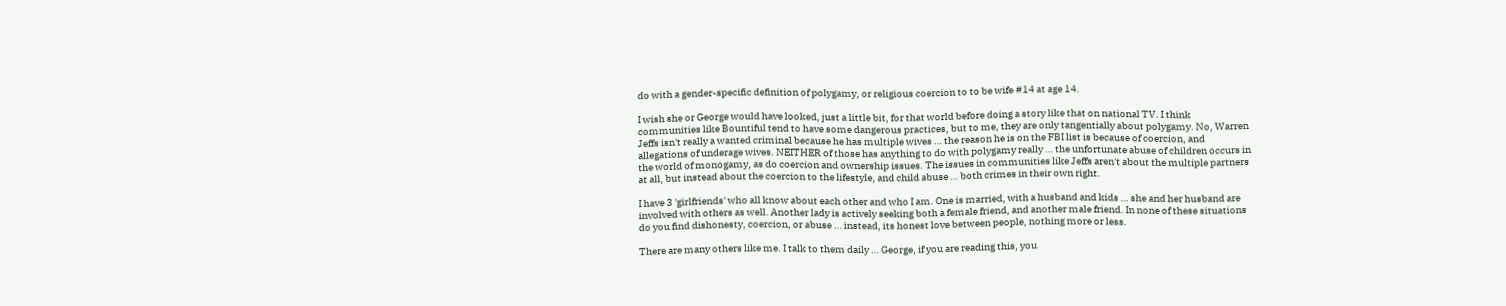do with a gender-specific definition of polygamy, or religious coercion to to be wife #14 at age 14.

I wish she or George would have looked, just a little bit, for that world before doing a story like that on national TV. I think communities like Bountiful tend to have some dangerous practices, but to me, they are only tangentially about polygamy. No, Warren Jeffs isn't really a wanted criminal because he has multiple wives … the reason he is on the FBI list is because of coercion, and allegations of underage wives. NEITHER of those has anything to do with polygamy really … the unfortunate abuse of children occurs in the world of monogamy, as do coercion and ownership issues. The issues in communities like Jeffs aren't about the multiple partners at all, but instead about the coercion to the lifestyle, and child abuse … both crimes in their own right.

I have 3 'girlfriends' who all know about each other and who I am. One is married, with a husband and kids … she and her husband are involved with others as well. Another lady is actively seeking both a female friend, and another male friend. In none of these situations do you find dishonesty, coercion, or abuse … instead, its honest love between people, nothing more or less.

There are many others like me. I talk to them daily … George, if you are reading this, you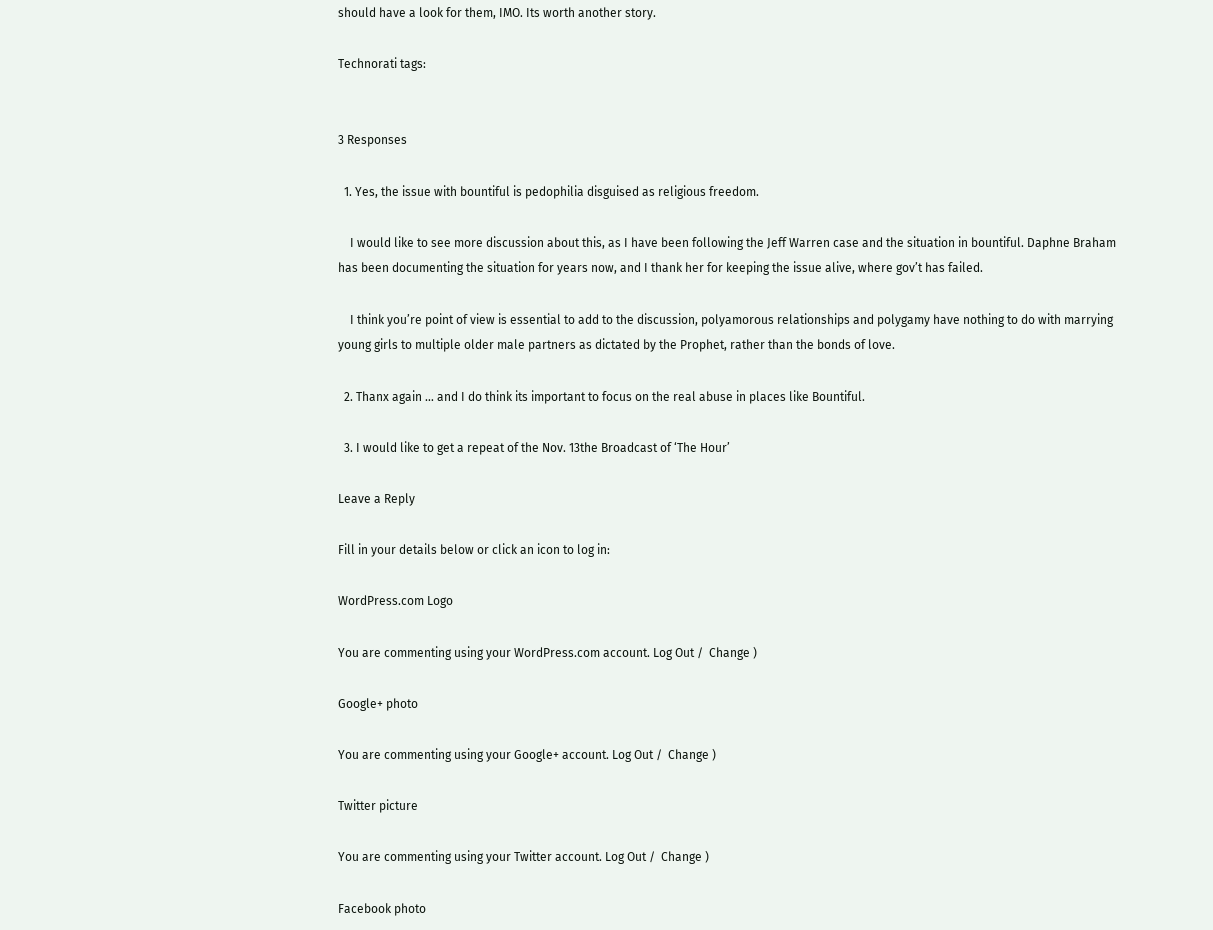should have a look for them, IMO. Its worth another story.

Technorati tags:


3 Responses

  1. Yes, the issue with bountiful is pedophilia disguised as religious freedom.

    I would like to see more discussion about this, as I have been following the Jeff Warren case and the situation in bountiful. Daphne Braham has been documenting the situation for years now, and I thank her for keeping the issue alive, where gov’t has failed.

    I think you’re point of view is essential to add to the discussion, polyamorous relationships and polygamy have nothing to do with marrying young girls to multiple older male partners as dictated by the Prophet, rather than the bonds of love.

  2. Thanx again … and I do think its important to focus on the real abuse in places like Bountiful.

  3. I would like to get a repeat of the Nov. 13the Broadcast of ‘The Hour’

Leave a Reply

Fill in your details below or click an icon to log in:

WordPress.com Logo

You are commenting using your WordPress.com account. Log Out /  Change )

Google+ photo

You are commenting using your Google+ account. Log Out /  Change )

Twitter picture

You are commenting using your Twitter account. Log Out /  Change )

Facebook photo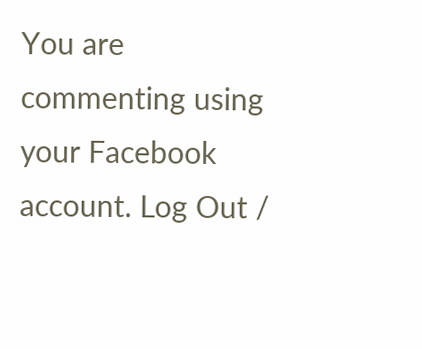You are commenting using your Facebook account. Log Out /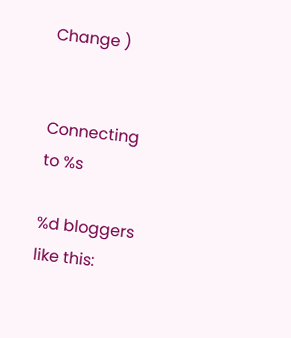Change )


Connecting to %s

%d bloggers like this: